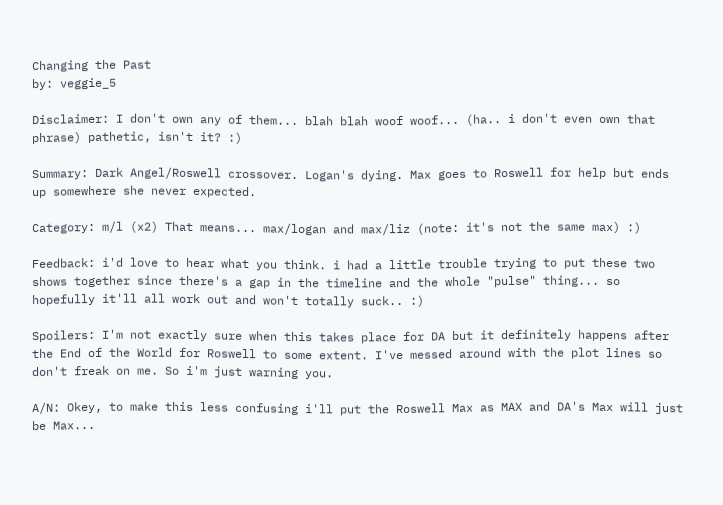Changing the Past
by: veggie_5

Disclaimer: I don't own any of them... blah blah woof woof... (ha.. i don't even own that phrase) pathetic, isn't it? :)

Summary: Dark Angel/Roswell crossover. Logan's dying. Max goes to Roswell for help but ends up somewhere she never expected.

Category: m/l (x2) That means... max/logan and max/liz (note: it's not the same max) :)

Feedback: i'd love to hear what you think. i had a little trouble trying to put these two shows together since there's a gap in the timeline and the whole "pulse" thing... so hopefully it'll all work out and won't totally suck.. :)

Spoilers: I'm not exactly sure when this takes place for DA but it definitely happens after the End of the World for Roswell to some extent. I've messed around with the plot lines so don't freak on me. So i'm just warning you.

A/N: Okey, to make this less confusing i'll put the Roswell Max as MAX and DA's Max will just be Max...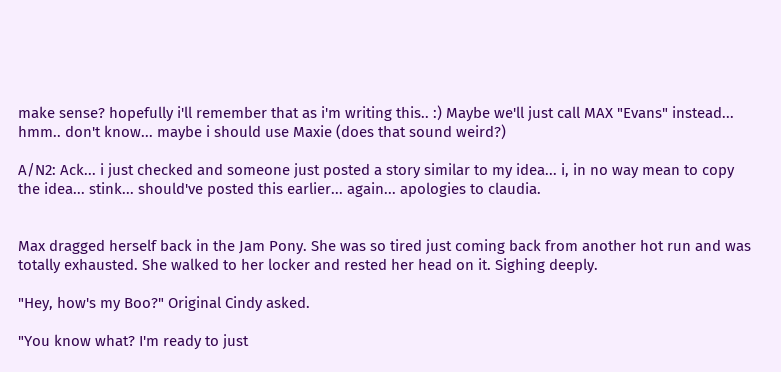make sense? hopefully i'll remember that as i'm writing this.. :) Maybe we'll just call MAX "Evans" instead... hmm.. don't know... maybe i should use Maxie (does that sound weird?)

A/N2: Ack... i just checked and someone just posted a story similar to my idea... i, in no way mean to copy the idea... stink... should've posted this earlier... again... apologies to claudia.


Max dragged herself back in the Jam Pony. She was so tired just coming back from another hot run and was totally exhausted. She walked to her locker and rested her head on it. Sighing deeply.

"Hey, how's my Boo?" Original Cindy asked.

"You know what? I'm ready to just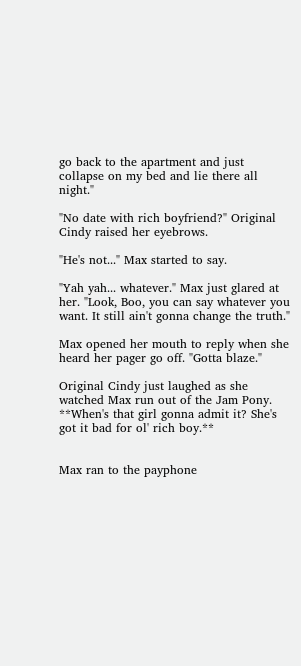go back to the apartment and just collapse on my bed and lie there all night."

"No date with rich boyfriend?" Original Cindy raised her eyebrows.

"He's not..." Max started to say.

"Yah yah... whatever." Max just glared at her. "Look, Boo, you can say whatever you want. It still ain't gonna change the truth."

Max opened her mouth to reply when she heard her pager go off. "Gotta blaze."

Original Cindy just laughed as she watched Max run out of the Jam Pony. **When's that girl gonna admit it? She's got it bad for ol' rich boy.**


Max ran to the payphone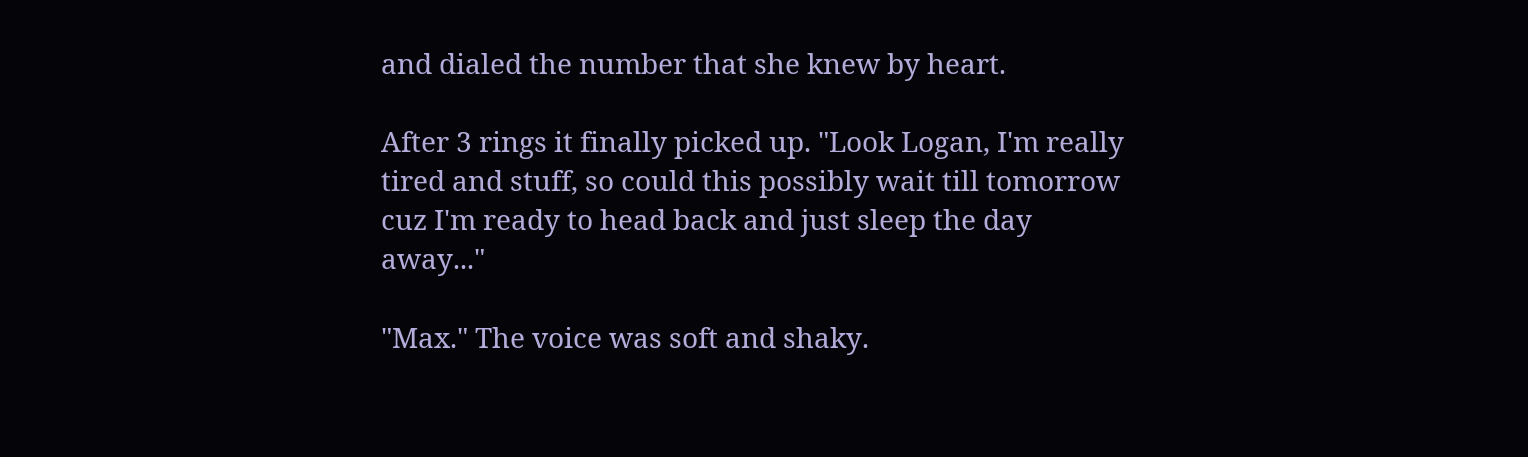and dialed the number that she knew by heart.

After 3 rings it finally picked up. "Look Logan, I'm really tired and stuff, so could this possibly wait till tomorrow cuz I'm ready to head back and just sleep the day away..."

"Max." The voice was soft and shaky.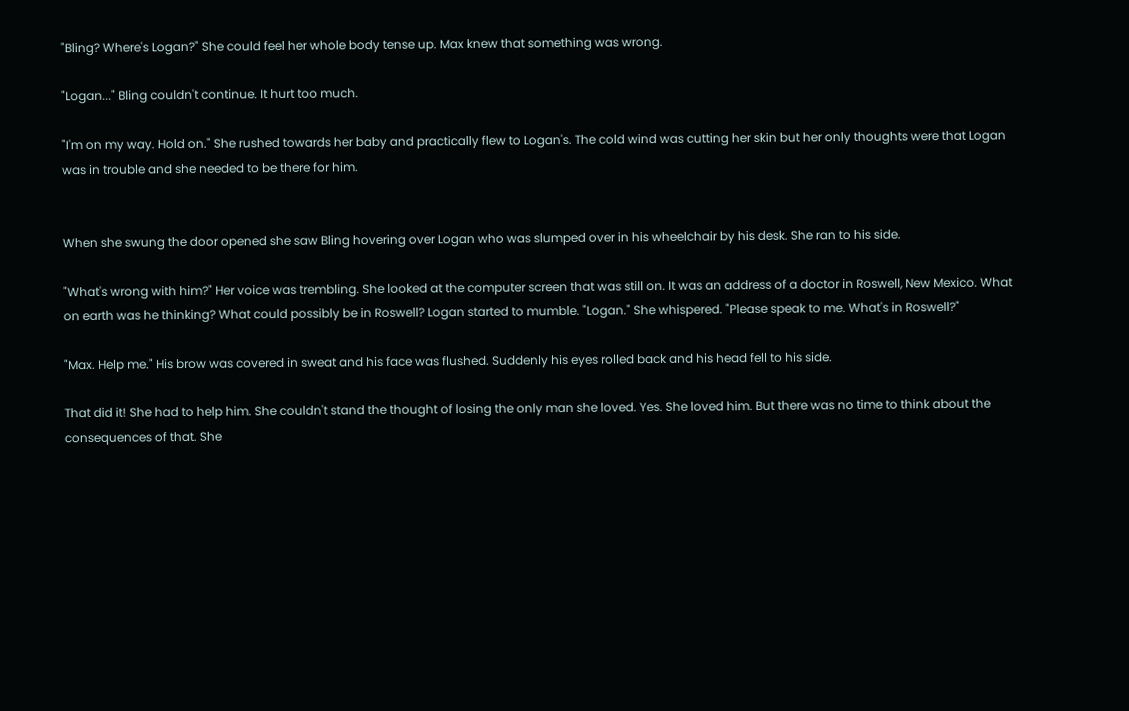"Bling? Where's Logan?" She could feel her whole body tense up. Max knew that something was wrong.

"Logan..." Bling couldn't continue. It hurt too much.

"I'm on my way. Hold on." She rushed towards her baby and practically flew to Logan's. The cold wind was cutting her skin but her only thoughts were that Logan was in trouble and she needed to be there for him.


When she swung the door opened she saw Bling hovering over Logan who was slumped over in his wheelchair by his desk. She ran to his side.

"What's wrong with him?" Her voice was trembling. She looked at the computer screen that was still on. It was an address of a doctor in Roswell, New Mexico. What on earth was he thinking? What could possibly be in Roswell? Logan started to mumble. "Logan." She whispered. "Please speak to me. What's in Roswell?"

"Max. Help me." His brow was covered in sweat and his face was flushed. Suddenly his eyes rolled back and his head fell to his side.

That did it! She had to help him. She couldn't stand the thought of losing the only man she loved. Yes. She loved him. But there was no time to think about the consequences of that. She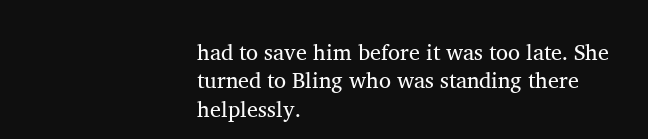had to save him before it was too late. She turned to Bling who was standing there helplessly.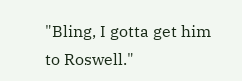"Bling, I gotta get him to Roswell."